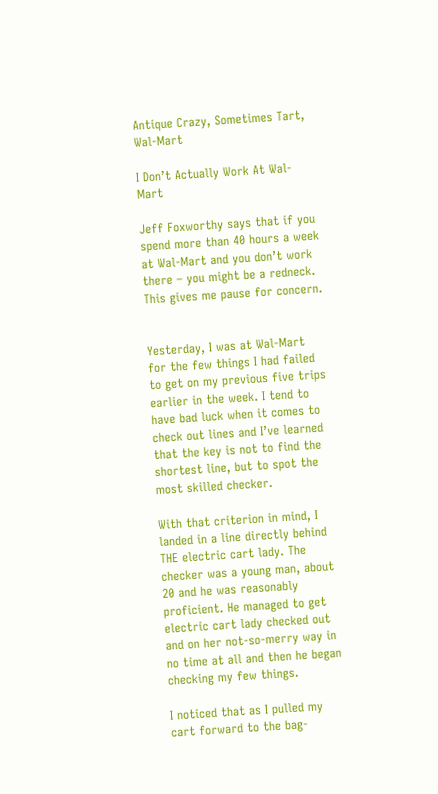Antique Crazy, Sometimes Tart, Wal-Mart

I Don’t Actually Work At Wal-Mart

Jeff Foxworthy says that if you spend more than 40 hours a week at Wal-Mart and you don’t work there – you might be a redneck. This gives me pause for concern.


Yesterday, I was at Wal-Mart for the few things I had failed to get on my previous five trips earlier in the week. I tend to have bad luck when it comes to check out lines and I’ve learned that the key is not to find the shortest line, but to spot the most skilled checker.

With that criterion in mind, I landed in a line directly behind THE electric cart lady. The checker was a young man, about 20 and he was reasonably proficient. He managed to get electric cart lady checked out and on her not-so-merry way in no time at all and then he began checking my few things.

I noticed that as I pulled my cart forward to the bag-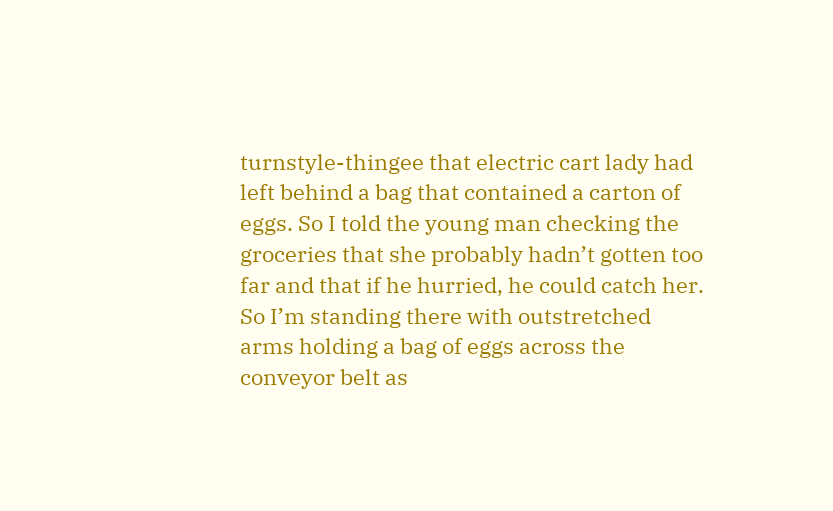turnstyle-thingee that electric cart lady had left behind a bag that contained a carton of eggs. So I told the young man checking the groceries that she probably hadn’t gotten too far and that if he hurried, he could catch her. So I’m standing there with outstretched arms holding a bag of eggs across the conveyor belt as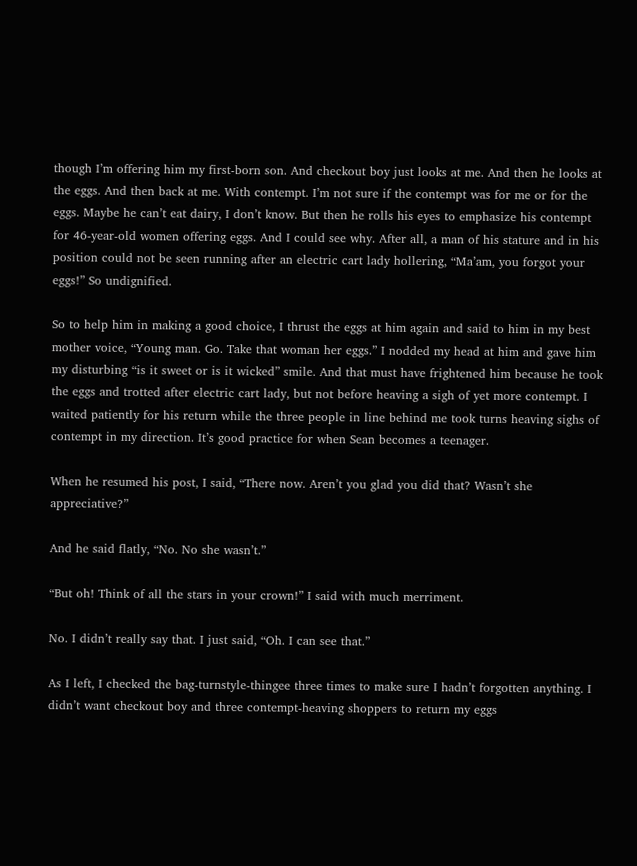though I’m offering him my first-born son. And checkout boy just looks at me. And then he looks at the eggs. And then back at me. With contempt. I’m not sure if the contempt was for me or for the eggs. Maybe he can’t eat dairy, I don’t know. But then he rolls his eyes to emphasize his contempt for 46-year-old women offering eggs. And I could see why. After all, a man of his stature and in his position could not be seen running after an electric cart lady hollering, “Ma’am, you forgot your eggs!” So undignified.

So to help him in making a good choice, I thrust the eggs at him again and said to him in my best mother voice, “Young man. Go. Take that woman her eggs.” I nodded my head at him and gave him my disturbing “is it sweet or is it wicked” smile. And that must have frightened him because he took the eggs and trotted after electric cart lady, but not before heaving a sigh of yet more contempt. I waited patiently for his return while the three people in line behind me took turns heaving sighs of contempt in my direction. It’s good practice for when Sean becomes a teenager.

When he resumed his post, I said, “There now. Aren’t you glad you did that? Wasn’t she appreciative?”

And he said flatly, “No. No she wasn’t.”

“But oh! Think of all the stars in your crown!” I said with much merriment.

No. I didn’t really say that. I just said, “Oh. I can see that.”

As I left, I checked the bag-turnstyle-thingee three times to make sure I hadn’t forgotten anything. I didn’t want checkout boy and three contempt-heaving shoppers to return my eggs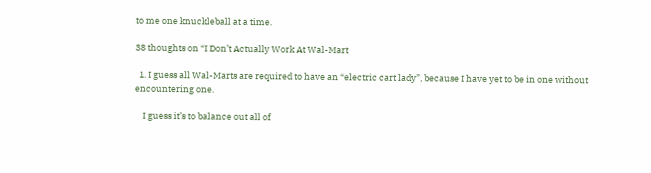to me one knuckleball at a time.

38 thoughts on “I Don’t Actually Work At Wal-Mart

  1. I guess all Wal-Marts are required to have an “electric cart lady”, because I have yet to be in one without encountering one.

    I guess it’s to balance out all of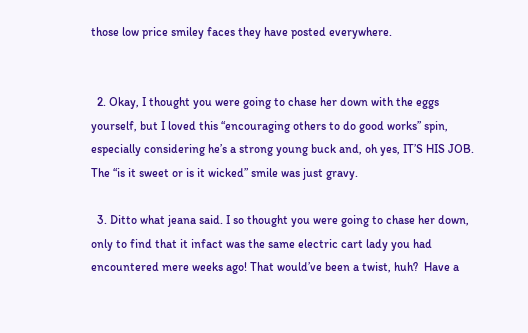those low price smiley faces they have posted everywhere.


  2. Okay, I thought you were going to chase her down with the eggs yourself, but I loved this “encouraging others to do good works” spin, especially considering he’s a strong young buck and, oh yes, IT’S HIS JOB. The “is it sweet or is it wicked” smile was just gravy.

  3. Ditto what jeana said. I so thought you were going to chase her down, only to find that it infact was the same electric cart lady you had encountered mere weeks ago! That would’ve been a twist, huh?  Have a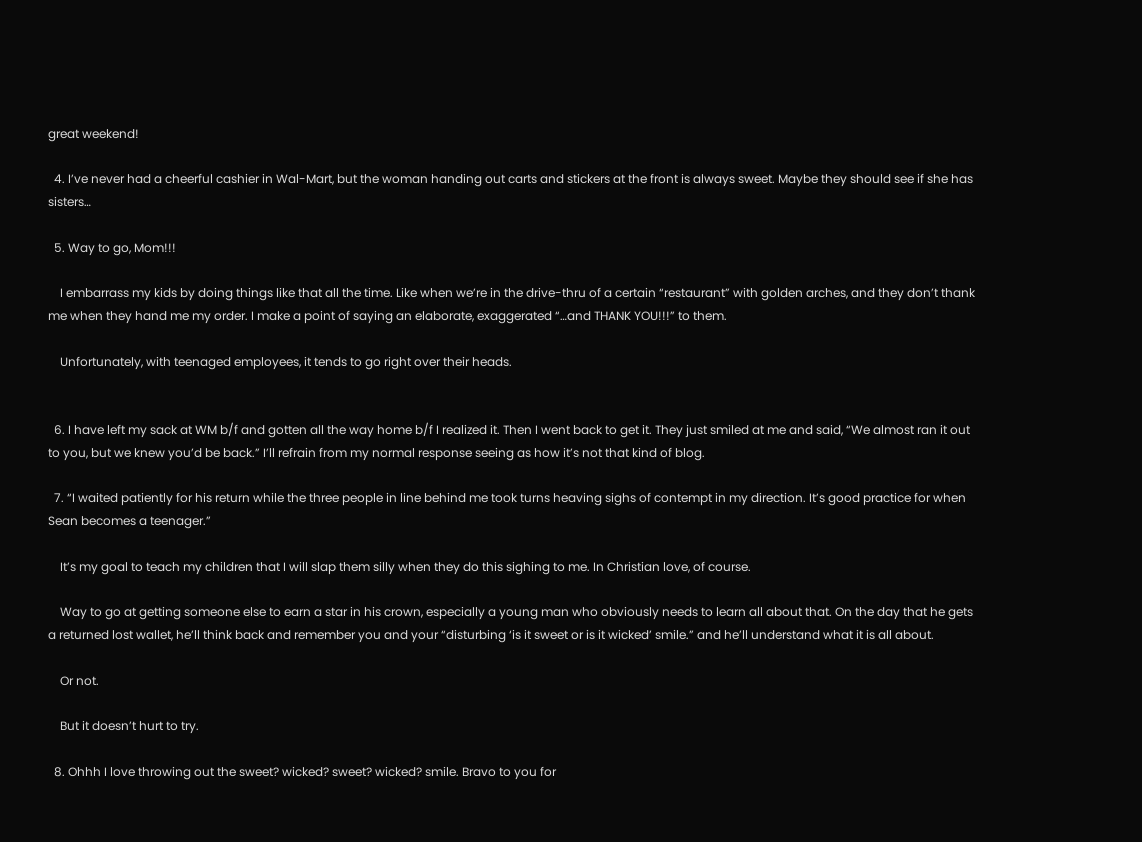great weekend!

  4. I’ve never had a cheerful cashier in Wal-Mart, but the woman handing out carts and stickers at the front is always sweet. Maybe they should see if she has sisters…

  5. Way to go, Mom!!!

    I embarrass my kids by doing things like that all the time. Like when we’re in the drive-thru of a certain “restaurant” with golden arches, and they don’t thank me when they hand me my order. I make a point of saying an elaborate, exaggerated “…and THANK YOU!!!” to them.

    Unfortunately, with teenaged employees, it tends to go right over their heads.


  6. I have left my sack at WM b/f and gotten all the way home b/f I realized it. Then I went back to get it. They just smiled at me and said, “We almost ran it out to you, but we knew you’d be back.” I’ll refrain from my normal response seeing as how it’s not that kind of blog.

  7. “I waited patiently for his return while the three people in line behind me took turns heaving sighs of contempt in my direction. It’s good practice for when Sean becomes a teenager.”

    It’s my goal to teach my children that I will slap them silly when they do this sighing to me. In Christian love, of course.

    Way to go at getting someone else to earn a star in his crown, especially a young man who obviously needs to learn all about that. On the day that he gets a returned lost wallet, he’ll think back and remember you and your “disturbing ‘is it sweet or is it wicked’ smile.” and he’ll understand what it is all about.

    Or not.

    But it doesn’t hurt to try.

  8. Ohhh I love throwing out the sweet? wicked? sweet? wicked? smile. Bravo to you for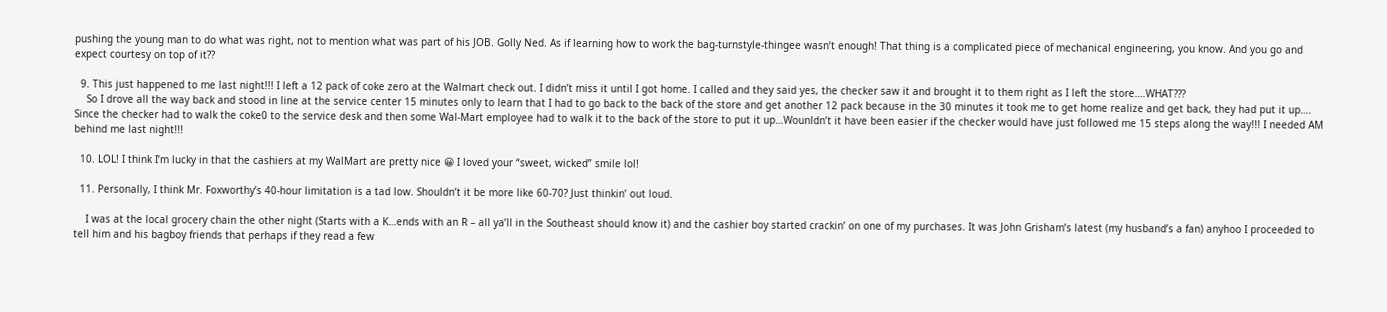pushing the young man to do what was right, not to mention what was part of his JOB. Golly Ned. As if learning how to work the bag-turnstyle-thingee wasn’t enough! That thing is a complicated piece of mechanical engineering, you know. And you go and expect courtesy on top of it??

  9. This just happened to me last night!!! I left a 12 pack of coke zero at the Walmart check out. I didn’t miss it until I got home. I called and they said yes, the checker saw it and brought it to them right as I left the store….WHAT???
    So I drove all the way back and stood in line at the service center 15 minutes only to learn that I had to go back to the back of the store and get another 12 pack because in the 30 minutes it took me to get home realize and get back, they had put it up…. Since the checker had to walk the coke0 to the service desk and then some Wal-Mart employee had to walk it to the back of the store to put it up…Wounldn’t it have been easier if the checker would have just followed me 15 steps along the way!!! I needed AM behind me last night!!!

  10. LOL! I think I’m lucky in that the cashiers at my WalMart are pretty nice 😀 I loved your “sweet, wicked” smile lol!

  11. Personally, I think Mr. Foxworthy’s 40-hour limitation is a tad low. Shouldn’t it be more like 60-70? Just thinkin’ out loud.

    I was at the local grocery chain the other night (Starts with a K…ends with an R – all ya’ll in the Southeast should know it) and the cashier boy started crackin’ on one of my purchases. It was John Grisham’s latest (my husband’s a fan) anyhoo I proceeded to tell him and his bagboy friends that perhaps if they read a few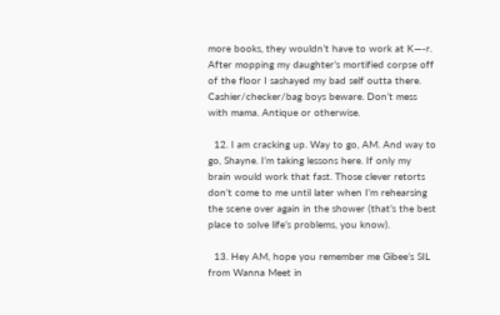more books, they wouldn’t have to work at K—-r. After mopping my daughter’s mortified corpse off of the floor I sashayed my bad self outta there. Cashier/checker/bag boys beware. Don’t mess with mama. Antique or otherwise.

  12. I am cracking up. Way to go, AM. And way to go, Shayne. I’m taking lessons here. If only my brain would work that fast. Those clever retorts don’t come to me until later when I’m rehearsing the scene over again in the shower (that’s the best place to solve life’s problems, you know).

  13. Hey AM, hope you remember me Gibee’s SIL from Wanna Meet in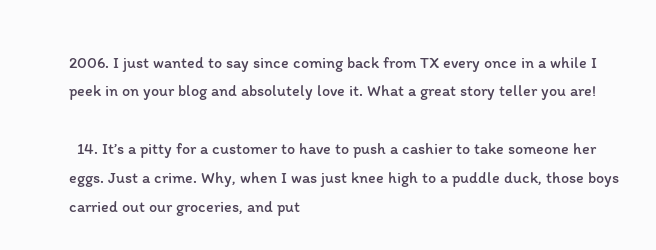2006. I just wanted to say since coming back from TX every once in a while I peek in on your blog and absolutely love it. What a great story teller you are!

  14. It’s a pitty for a customer to have to push a cashier to take someone her eggs. Just a crime. Why, when I was just knee high to a puddle duck, those boys carried out our groceries, and put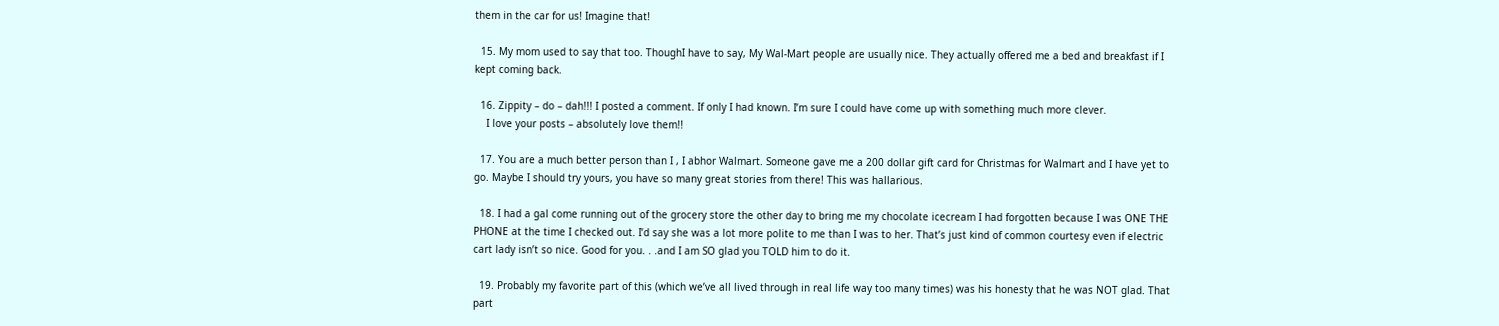them in the car for us! Imagine that!

  15. My mom used to say that too. ThoughI have to say, My Wal-Mart people are usually nice. They actually offered me a bed and breakfast if I kept coming back.

  16. Zippity – do – dah!!! I posted a comment. If only I had known. I’m sure I could have come up with something much more clever.
    I love your posts – absolutely love them!!

  17. You are a much better person than I , I abhor Walmart. Someone gave me a 200 dollar gift card for Christmas for Walmart and I have yet to go. Maybe I should try yours, you have so many great stories from there! This was hallarious.

  18. I had a gal come running out of the grocery store the other day to bring me my chocolate icecream I had forgotten because I was ONE THE PHONE at the time I checked out. I’d say she was a lot more polite to me than I was to her. That’s just kind of common courtesy even if electric cart lady isn’t so nice. Good for you. . .and I am SO glad you TOLD him to do it.

  19. Probably my favorite part of this (which we’ve all lived through in real life way too many times) was his honesty that he was NOT glad. That part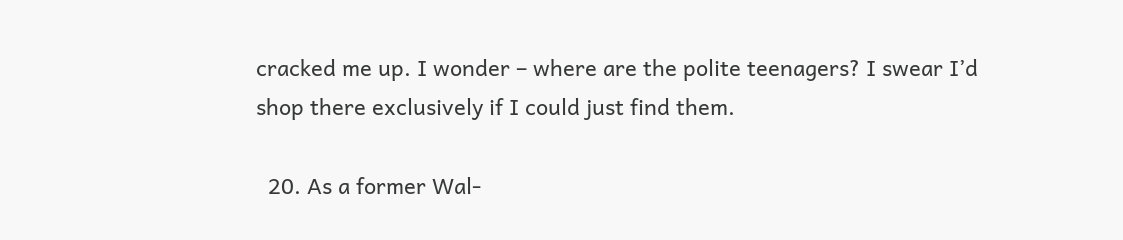cracked me up. I wonder – where are the polite teenagers? I swear I’d shop there exclusively if I could just find them.

  20. As a former Wal-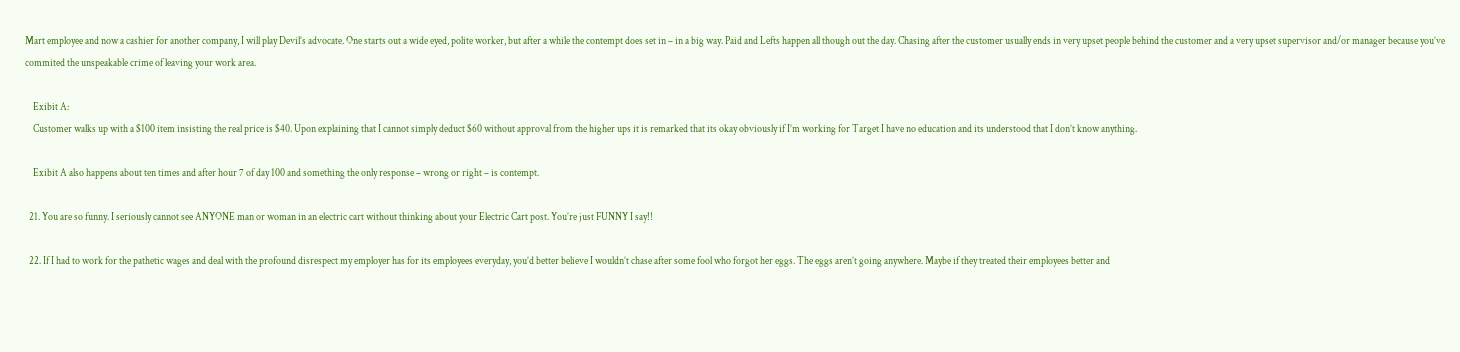Mart employee and now a cashier for another company, I will play Devil’s advocate. One starts out a wide eyed, polite worker, but after a while the contempt does set in – in a big way. Paid and Lefts happen all though out the day. Chasing after the customer usually ends in very upset people behind the customer and a very upset supervisor and/or manager because you’ve commited the unspeakable crime of leaving your work area.

    Exibit A:
    Customer walks up with a $100 item insisting the real price is $40. Upon explaining that I cannot simply deduct $60 without approval from the higher ups it is remarked that its okay obviously if I’m working for Target I have no education and its understood that I don’t know anything.

    Exibit A also happens about ten times and after hour 7 of day 100 and something the only response – wrong or right – is contempt.

  21. You are so funny. I seriously cannot see ANYONE man or woman in an electric cart without thinking about your Electric Cart post. You’re just FUNNY I say!!

  22. If I had to work for the pathetic wages and deal with the profound disrespect my employer has for its employees everyday, you’d better believe I wouldn’t chase after some fool who forgot her eggs. The eggs aren’t going anywhere. Maybe if they treated their employees better and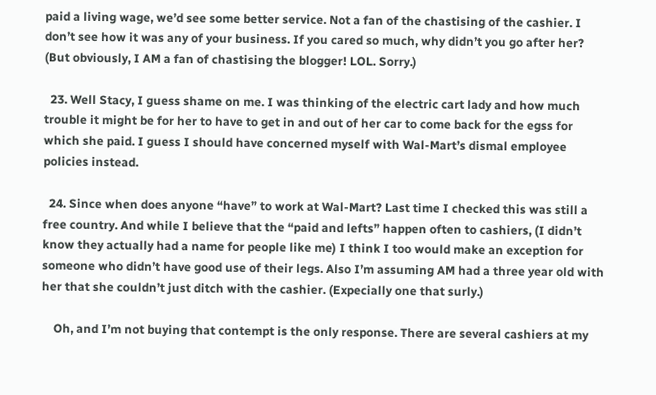paid a living wage, we’d see some better service. Not a fan of the chastising of the cashier. I don’t see how it was any of your business. If you cared so much, why didn’t you go after her? (But obviously, I AM a fan of chastising the blogger! LOL. Sorry.)

  23. Well Stacy, I guess shame on me. I was thinking of the electric cart lady and how much trouble it might be for her to have to get in and out of her car to come back for the egss for which she paid. I guess I should have concerned myself with Wal-Mart’s dismal employee policies instead.

  24. Since when does anyone “have” to work at Wal-Mart? Last time I checked this was still a free country. And while I believe that the “paid and lefts” happen often to cashiers, (I didn’t know they actually had a name for people like me) I think I too would make an exception for someone who didn’t have good use of their legs. Also I’m assuming AM had a three year old with her that she couldn’t just ditch with the cashier. (Expecially one that surly.)

    Oh, and I’m not buying that contempt is the only response. There are several cashiers at my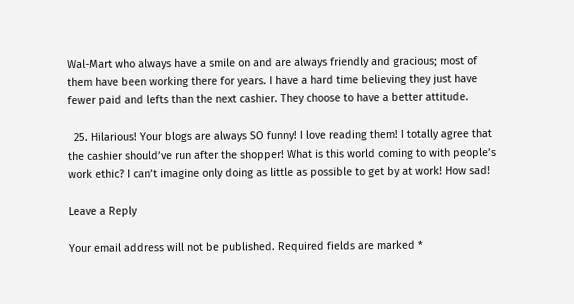Wal-Mart who always have a smile on and are always friendly and gracious; most of them have been working there for years. I have a hard time believing they just have fewer paid and lefts than the next cashier. They choose to have a better attitude.

  25. Hilarious! Your blogs are always SO funny! I love reading them! I totally agree that the cashier should’ve run after the shopper! What is this world coming to with people’s work ethic? I can’t imagine only doing as little as possible to get by at work! How sad!

Leave a Reply

Your email address will not be published. Required fields are marked *